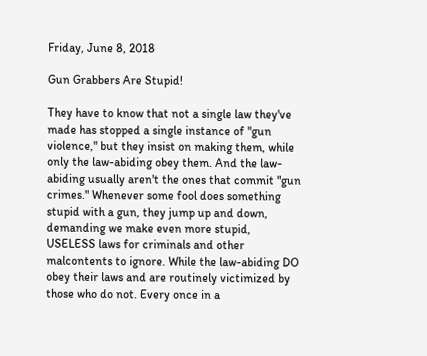Friday, June 8, 2018

Gun Grabbers Are Stupid!

They have to know that not a single law they've made has stopped a single instance of "gun violence," but they insist on making them, while only the law-abiding obey them. And the law-abiding usually aren't the ones that commit "gun crimes." Whenever some fool does something stupid with a gun, they jump up and down, demanding we make even more stupid, USELESS laws for criminals and other malcontents to ignore. While the law-abiding DO obey their laws and are routinely victimized by those who do not. Every once in a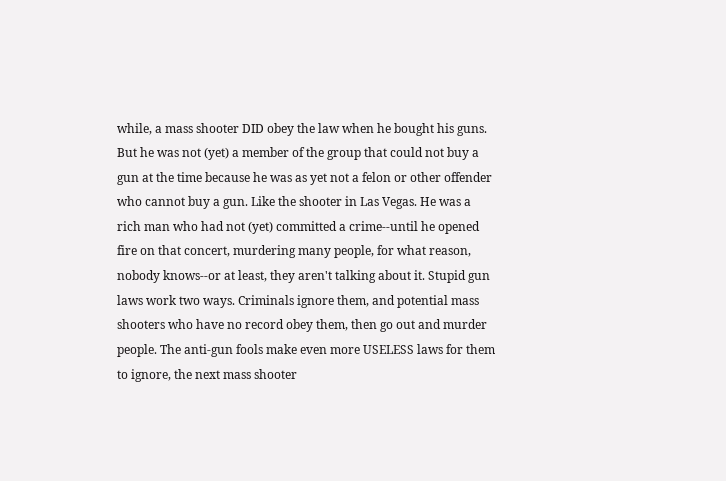while, a mass shooter DID obey the law when he bought his guns. But he was not (yet) a member of the group that could not buy a gun at the time because he was as yet not a felon or other offender who cannot buy a gun. Like the shooter in Las Vegas. He was a rich man who had not (yet) committed a crime--until he opened fire on that concert, murdering many people, for what reason, nobody knows--or at least, they aren't talking about it. Stupid gun laws work two ways. Criminals ignore them, and potential mass shooters who have no record obey them, then go out and murder people. The anti-gun fools make even more USELESS laws for them to ignore, the next mass shooter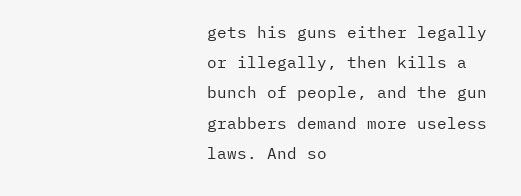gets his guns either legally or illegally, then kills a bunch of people, and the gun grabbers demand more useless laws. And so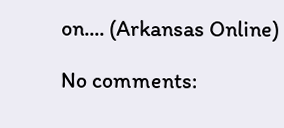on.... (Arkansas Online)

No comments: